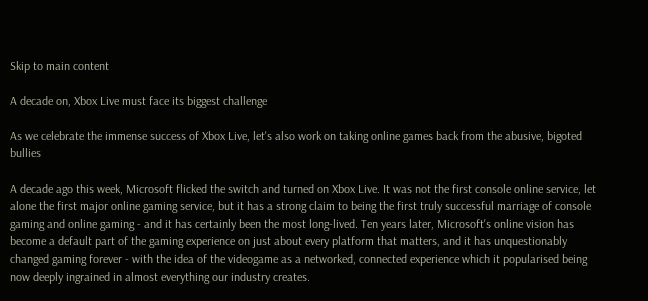Skip to main content

A decade on, Xbox Live must face its biggest challenge

As we celebrate the immense success of Xbox Live, let's also work on taking online games back from the abusive, bigoted bullies

A decade ago this week, Microsoft flicked the switch and turned on Xbox Live. It was not the first console online service, let alone the first major online gaming service, but it has a strong claim to being the first truly successful marriage of console gaming and online gaming - and it has certainly been the most long-lived. Ten years later, Microsoft's online vision has become a default part of the gaming experience on just about every platform that matters, and it has unquestionably changed gaming forever - with the idea of the videogame as a networked, connected experience which it popularised being now deeply ingrained in almost everything our industry creates.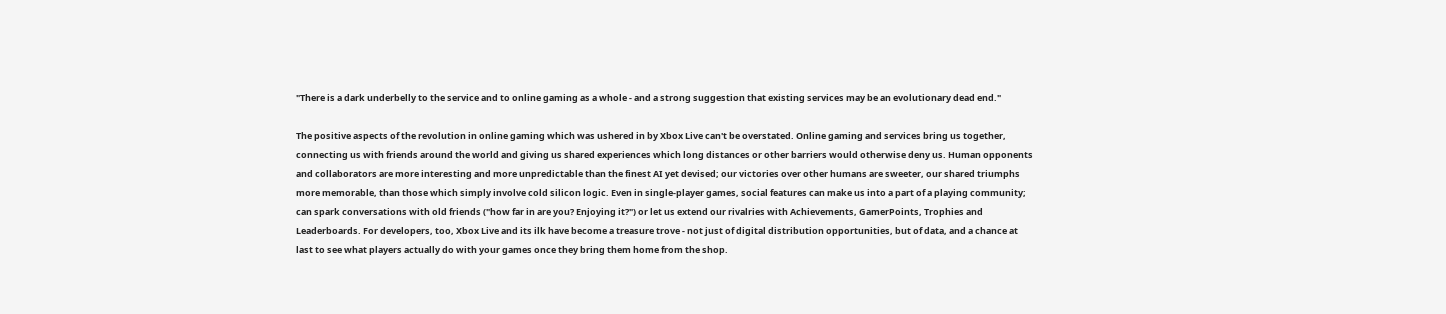"There is a dark underbelly to the service and to online gaming as a whole - and a strong suggestion that existing services may be an evolutionary dead end."

The positive aspects of the revolution in online gaming which was ushered in by Xbox Live can't be overstated. Online gaming and services bring us together, connecting us with friends around the world and giving us shared experiences which long distances or other barriers would otherwise deny us. Human opponents and collaborators are more interesting and more unpredictable than the finest AI yet devised; our victories over other humans are sweeter, our shared triumphs more memorable, than those which simply involve cold silicon logic. Even in single-player games, social features can make us into a part of a playing community; can spark conversations with old friends ("how far in are you? Enjoying it?") or let us extend our rivalries with Achievements, GamerPoints, Trophies and Leaderboards. For developers, too, Xbox Live and its ilk have become a treasure trove - not just of digital distribution opportunities, but of data, and a chance at last to see what players actually do with your games once they bring them home from the shop.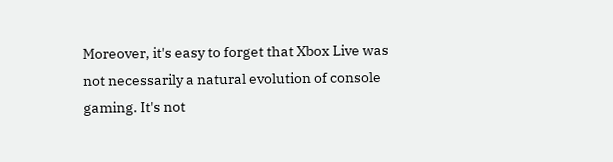Moreover, it's easy to forget that Xbox Live was not necessarily a natural evolution of console gaming. It's not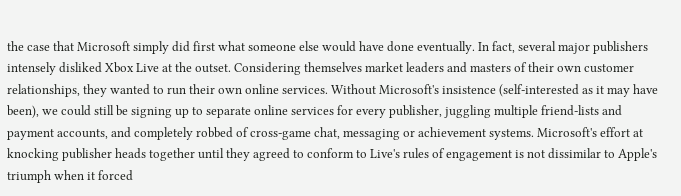the case that Microsoft simply did first what someone else would have done eventually. In fact, several major publishers intensely disliked Xbox Live at the outset. Considering themselves market leaders and masters of their own customer relationships, they wanted to run their own online services. Without Microsoft's insistence (self-interested as it may have been), we could still be signing up to separate online services for every publisher, juggling multiple friend-lists and payment accounts, and completely robbed of cross-game chat, messaging or achievement systems. Microsoft's effort at knocking publisher heads together until they agreed to conform to Live's rules of engagement is not dissimilar to Apple's triumph when it forced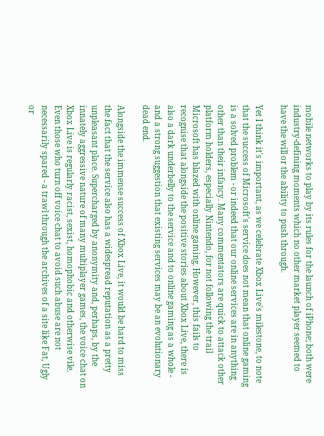mobile networks to play by its rules for the launch of iPhone; both were industry-defining moments which no other market player seemed to have the will or the ability to push through.

Yet I think it's important, as we celebrate Xbox Live's milestone, to note that the success of Microsoft's service does not mean that online gaming is a solved problem - or indeed that our online services are in anything other than their infancy. Many commentators are quick to attack other platform holders, especially Nintendo, for not following the trail Microsoft has blazed with online gaming. However, this fails to recognise that alongside the positive stories about Xbox Live, there is also a dark underbelly to the service and to online gaming as a whole - and a strong suggestion that existing services may be an evolutionary dead end.

Alongside the immense success of Xbox Live, it would be hard to miss the fact that the service also has a widespread reputation as a pretty unpleasant place. Supercharged by anonymity and, perhaps, by the innately aggressive nature of many multiplayer games, the voice chat on Xbox Live is regularly racist, sexist, homophobic and otherwise vile. Even those who turn off voice chat to avoid such abuse are not necessarily spared - a trawl through the archives of a site like Fat, Ugly or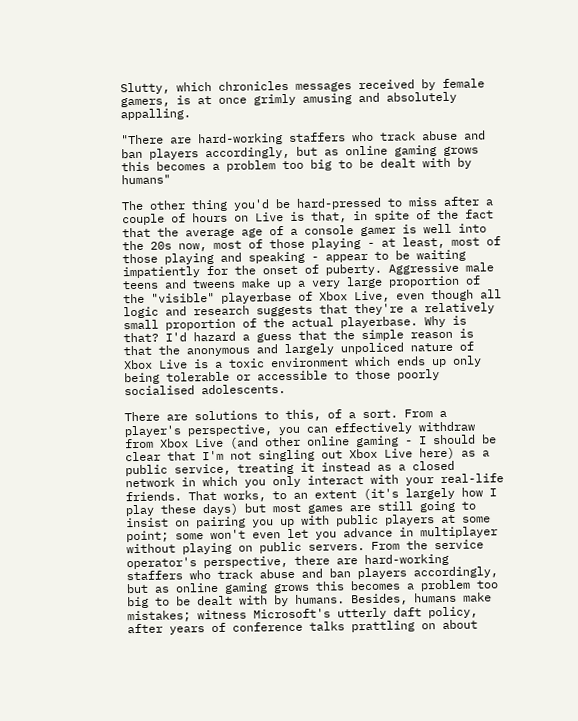Slutty, which chronicles messages received by female gamers, is at once grimly amusing and absolutely appalling.

"There are hard-working staffers who track abuse and ban players accordingly, but as online gaming grows this becomes a problem too big to be dealt with by humans"

The other thing you'd be hard-pressed to miss after a couple of hours on Live is that, in spite of the fact that the average age of a console gamer is well into the 20s now, most of those playing - at least, most of those playing and speaking - appear to be waiting impatiently for the onset of puberty. Aggressive male teens and tweens make up a very large proportion of the "visible" playerbase of Xbox Live, even though all logic and research suggests that they're a relatively small proportion of the actual playerbase. Why is that? I'd hazard a guess that the simple reason is that the anonymous and largely unpoliced nature of Xbox Live is a toxic environment which ends up only being tolerable or accessible to those poorly socialised adolescents.

There are solutions to this, of a sort. From a player's perspective, you can effectively withdraw from Xbox Live (and other online gaming - I should be clear that I'm not singling out Xbox Live here) as a public service, treating it instead as a closed network in which you only interact with your real-life friends. That works, to an extent (it's largely how I play these days) but most games are still going to insist on pairing you up with public players at some point; some won't even let you advance in multiplayer without playing on public servers. From the service operator's perspective, there are hard-working staffers who track abuse and ban players accordingly, but as online gaming grows this becomes a problem too big to be dealt with by humans. Besides, humans make mistakes; witness Microsoft's utterly daft policy, after years of conference talks prattling on about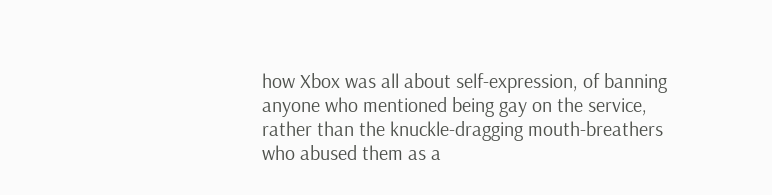how Xbox was all about self-expression, of banning anyone who mentioned being gay on the service, rather than the knuckle-dragging mouth-breathers who abused them as a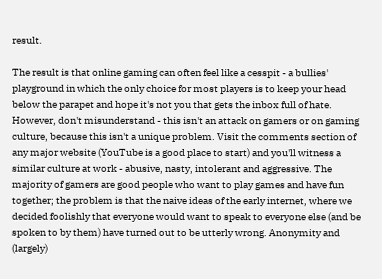result.

The result is that online gaming can often feel like a cesspit - a bullies' playground in which the only choice for most players is to keep your head below the parapet and hope it's not you that gets the inbox full of hate. However, don't misunderstand - this isn't an attack on gamers or on gaming culture, because this isn't a unique problem. Visit the comments section of any major website (YouTube is a good place to start) and you'll witness a similar culture at work - abusive, nasty, intolerant and aggressive. The majority of gamers are good people who want to play games and have fun together; the problem is that the naive ideas of the early internet, where we decided foolishly that everyone would want to speak to everyone else (and be spoken to by them) have turned out to be utterly wrong. Anonymity and (largely)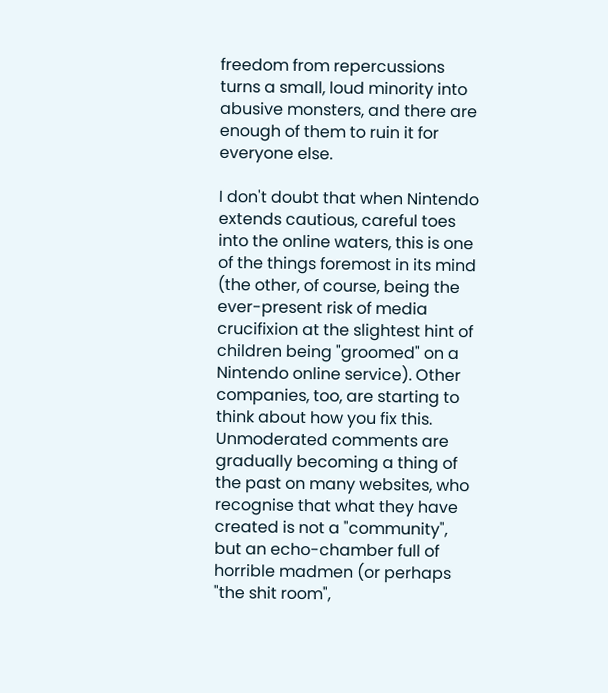freedom from repercussions turns a small, loud minority into abusive monsters, and there are enough of them to ruin it for everyone else.

I don't doubt that when Nintendo extends cautious, careful toes into the online waters, this is one of the things foremost in its mind (the other, of course, being the ever-present risk of media crucifixion at the slightest hint of children being "groomed" on a Nintendo online service). Other companies, too, are starting to think about how you fix this. Unmoderated comments are gradually becoming a thing of the past on many websites, who recognise that what they have created is not a "community", but an echo-chamber full of horrible madmen (or perhaps "the shit room",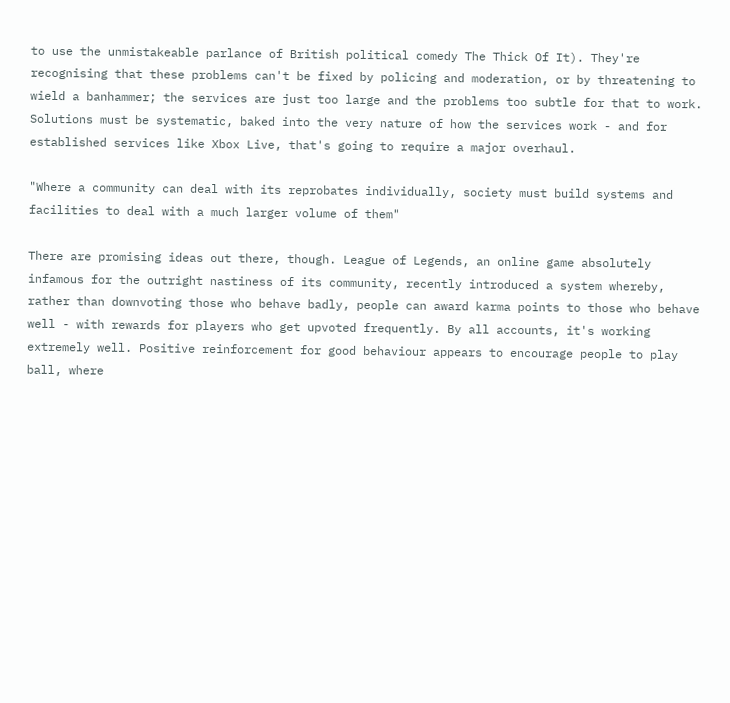to use the unmistakeable parlance of British political comedy The Thick Of It). They're recognising that these problems can't be fixed by policing and moderation, or by threatening to wield a banhammer; the services are just too large and the problems too subtle for that to work. Solutions must be systematic, baked into the very nature of how the services work - and for established services like Xbox Live, that's going to require a major overhaul.

"Where a community can deal with its reprobates individually, society must build systems and facilities to deal with a much larger volume of them"

There are promising ideas out there, though. League of Legends, an online game absolutely infamous for the outright nastiness of its community, recently introduced a system whereby, rather than downvoting those who behave badly, people can award karma points to those who behave well - with rewards for players who get upvoted frequently. By all accounts, it's working extremely well. Positive reinforcement for good behaviour appears to encourage people to play ball, where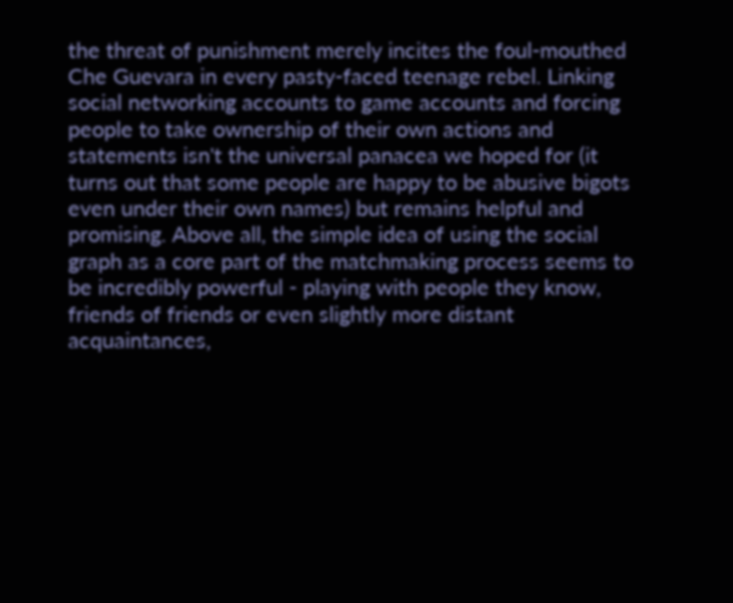the threat of punishment merely incites the foul-mouthed Che Guevara in every pasty-faced teenage rebel. Linking social networking accounts to game accounts and forcing people to take ownership of their own actions and statements isn't the universal panacea we hoped for (it turns out that some people are happy to be abusive bigots even under their own names) but remains helpful and promising. Above all, the simple idea of using the social graph as a core part of the matchmaking process seems to be incredibly powerful - playing with people they know, friends of friends or even slightly more distant acquaintances,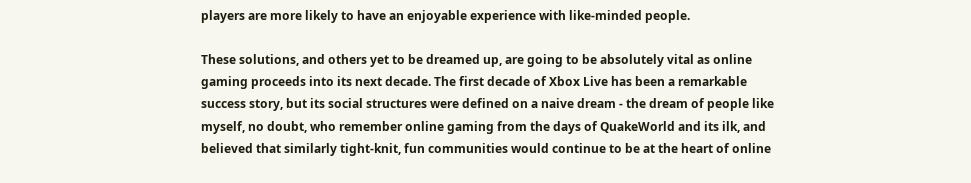players are more likely to have an enjoyable experience with like-minded people.

These solutions, and others yet to be dreamed up, are going to be absolutely vital as online gaming proceeds into its next decade. The first decade of Xbox Live has been a remarkable success story, but its social structures were defined on a naive dream - the dream of people like myself, no doubt, who remember online gaming from the days of QuakeWorld and its ilk, and believed that similarly tight-knit, fun communities would continue to be at the heart of online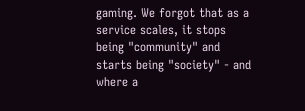gaming. We forgot that as a service scales, it stops being "community" and starts being "society" - and where a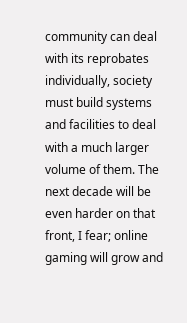community can deal with its reprobates individually, society must build systems and facilities to deal with a much larger volume of them. The next decade will be even harder on that front, I fear; online gaming will grow and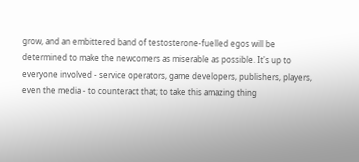grow, and an embittered band of testosterone-fuelled egos will be determined to make the newcomers as miserable as possible. It's up to everyone involved - service operators, game developers, publishers, players, even the media - to counteract that; to take this amazing thing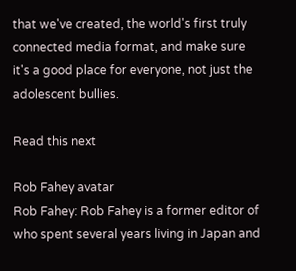that we've created, the world's first truly connected media format, and make sure it's a good place for everyone, not just the adolescent bullies.

Read this next

Rob Fahey avatar
Rob Fahey: Rob Fahey is a former editor of who spent several years living in Japan and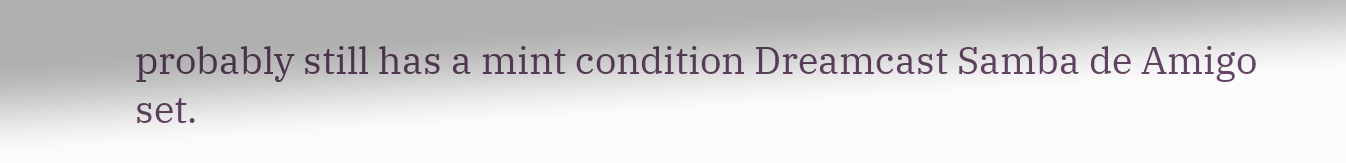probably still has a mint condition Dreamcast Samba de Amigo set.